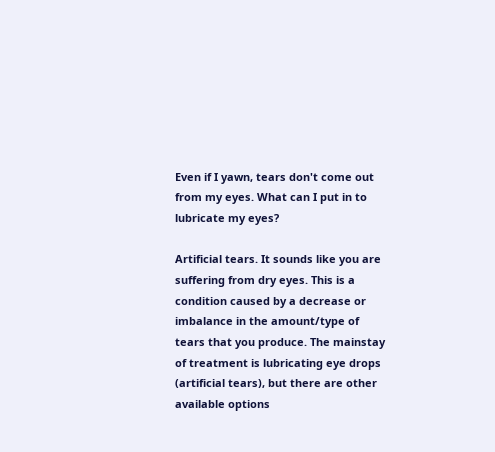Even if I yawn, tears don't come out from my eyes. What can I put in to lubricate my eyes?

Artificial tears. It sounds like you are suffering from dry eyes. This is a condition caused by a decrease or imbalance in the amount/type of tears that you produce. The mainstay of treatment is lubricating eye drops (artificial tears), but there are other available options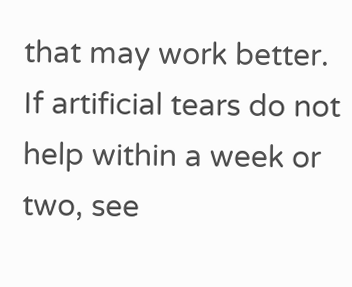that may work better. If artificial tears do not help within a week or two, see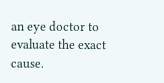an eye doctor to evaluate the exact cause.